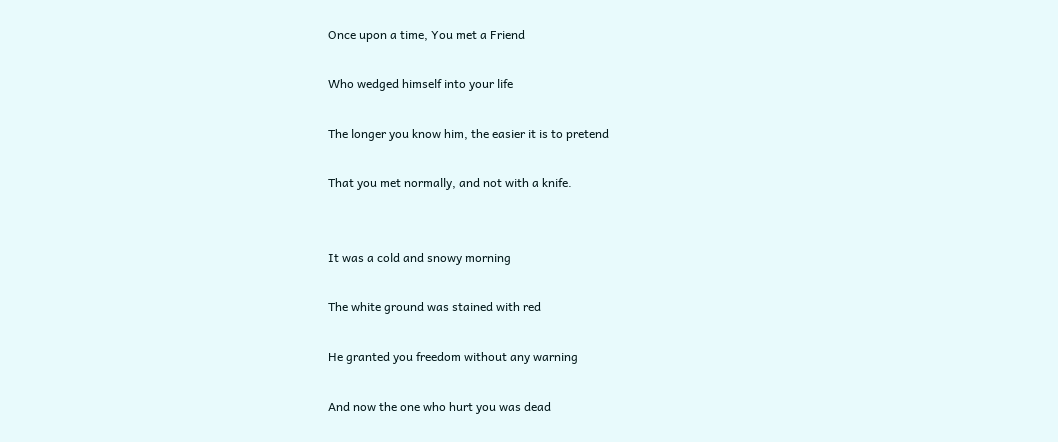Once upon a time, You met a Friend

Who wedged himself into your life

The longer you know him, the easier it is to pretend

That you met normally, and not with a knife.


It was a cold and snowy morning

The white ground was stained with red

He granted you freedom without any warning

And now the one who hurt you was dead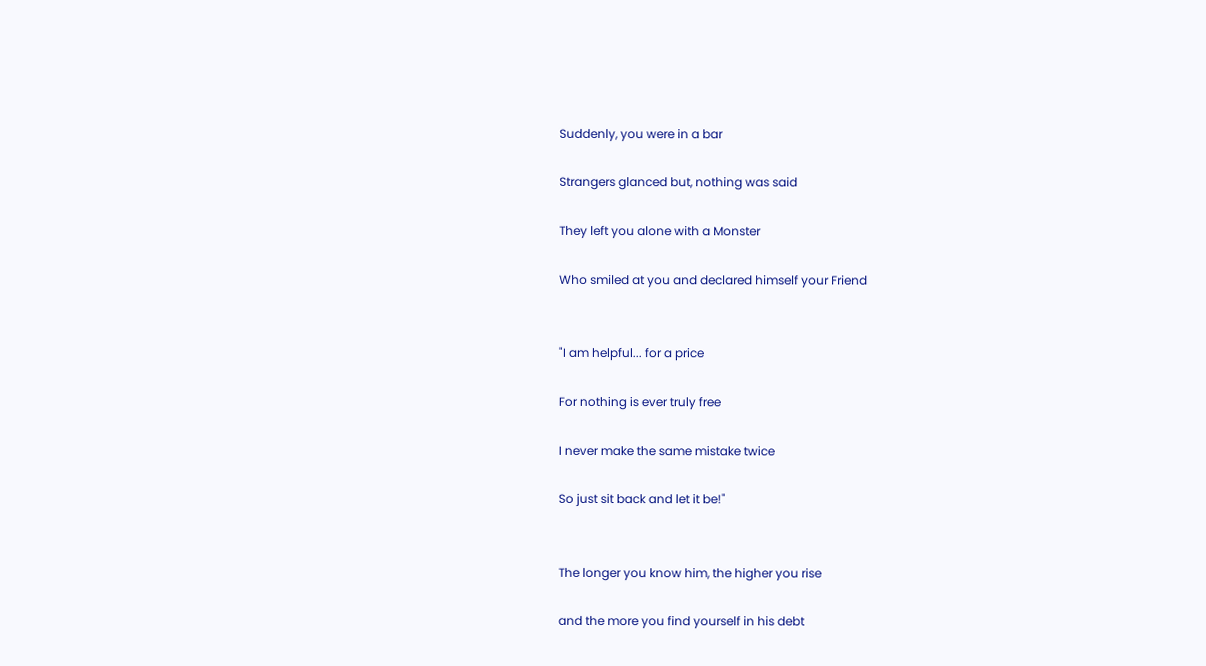Suddenly, you were in a bar

Strangers glanced but, nothing was said

They left you alone with a Monster

Who smiled at you and declared himself your Friend


"I am helpful... for a price

For nothing is ever truly free

I never make the same mistake twice

So just sit back and let it be!"


The longer you know him, the higher you rise

and the more you find yourself in his debt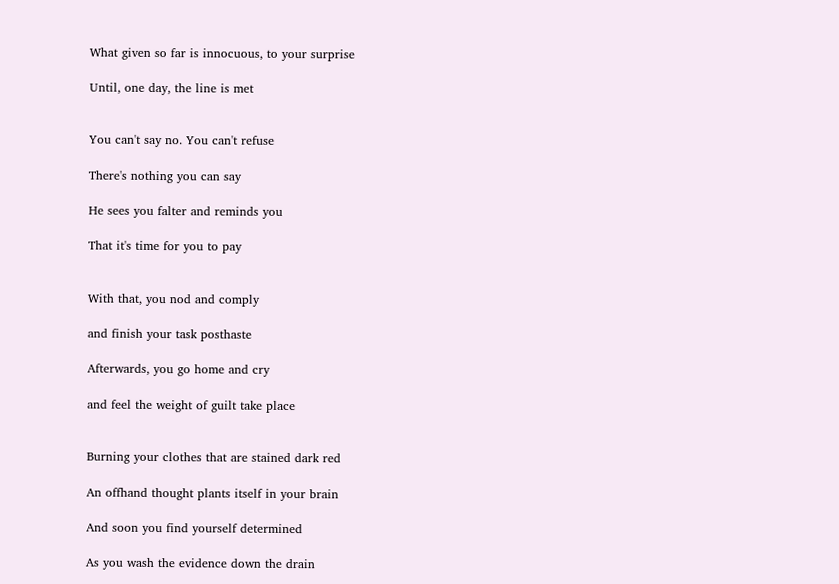What given so far is innocuous, to your surprise

Until, one day, the line is met


You can't say no. You can't refuse

There's nothing you can say

He sees you falter and reminds you

That it's time for you to pay


With that, you nod and comply

and finish your task posthaste

Afterwards, you go home and cry

and feel the weight of guilt take place


Burning your clothes that are stained dark red

An offhand thought plants itself in your brain

And soon you find yourself determined

As you wash the evidence down the drain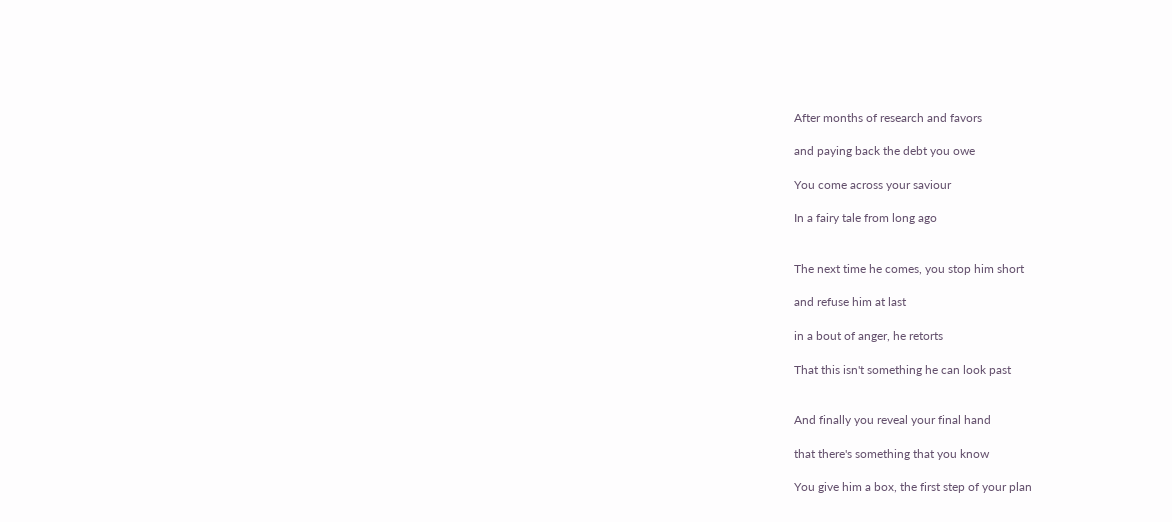After months of research and favors

and paying back the debt you owe

You come across your saviour

In a fairy tale from long ago


The next time he comes, you stop him short

and refuse him at last

in a bout of anger, he retorts

That this isn't something he can look past


And finally you reveal your final hand

that there's something that you know

You give him a box, the first step of your plan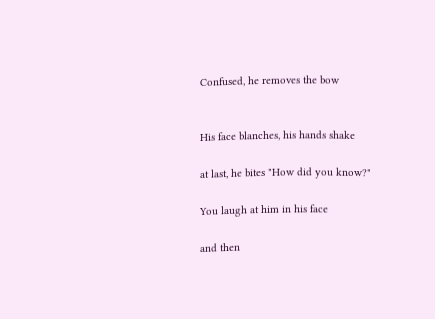Confused, he removes the bow


His face blanches, his hands shake

at last, he bites "How did you know?"

You laugh at him in his face

and then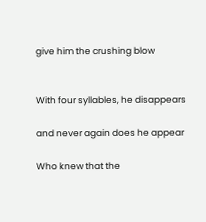give him the crushing blow


With four syllables, he disappears

and never again does he appear

Who knew that the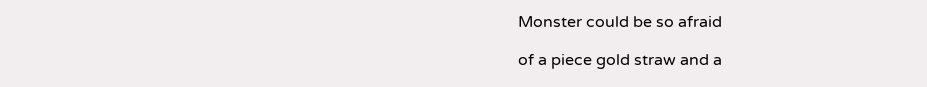Monster could be so afraid

of a piece gold straw and a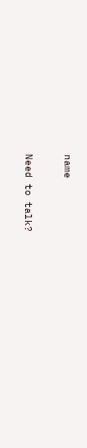name


Need to talk?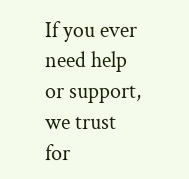If you ever need help or support, we trust for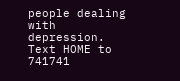people dealing with depression. Text HOME to 741741